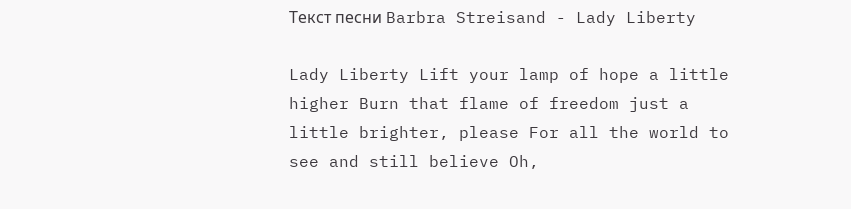Текст песни Barbra Streisand - Lady Liberty

Lady Liberty Lift your lamp of hope a little higher Burn that flame of freedom just a little brighter, please For all the world to see and still believe Oh,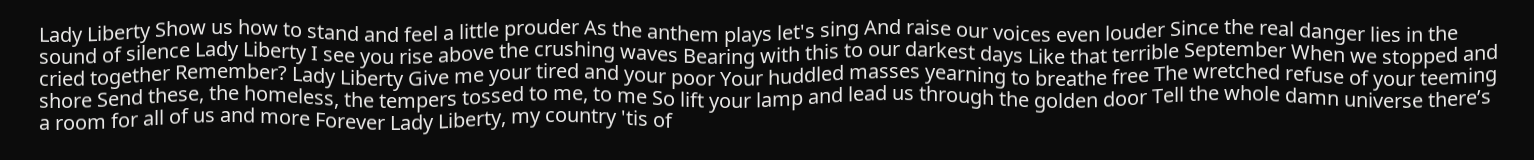Lady Liberty Show us how to stand and feel a little prouder As the anthem plays let's sing And raise our voices even louder Since the real danger lies in the sound of silence Lady Liberty I see you rise above the crushing waves Bearing with this to our darkest days Like that terrible September When we stopped and cried together Remember? Lady Liberty Give me your tired and your poor Your huddled masses yearning to breathe free The wretched refuse of your teeming shore Send these, the homeless, the tempers tossed to me, to me So lift your lamp and lead us through the golden door Tell the whole damn universe there’s a room for all of us and more Forever Lady Liberty, my country 'tis of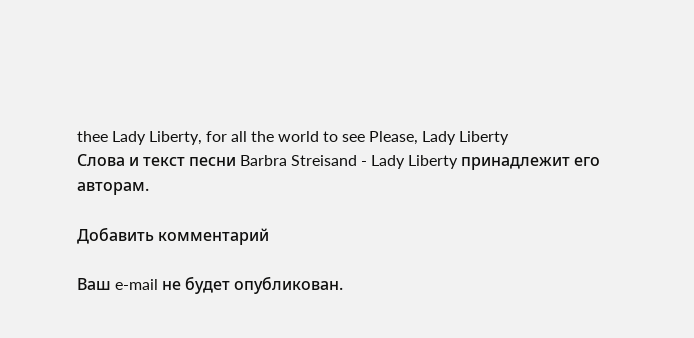thee Lady Liberty, for all the world to see Please, Lady Liberty
Слова и текст песни Barbra Streisand - Lady Liberty принадлежит его авторам.

Добавить комментарий

Ваш e-mail не будет опубликован.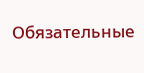Обязательные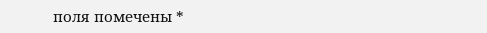поля помечены *